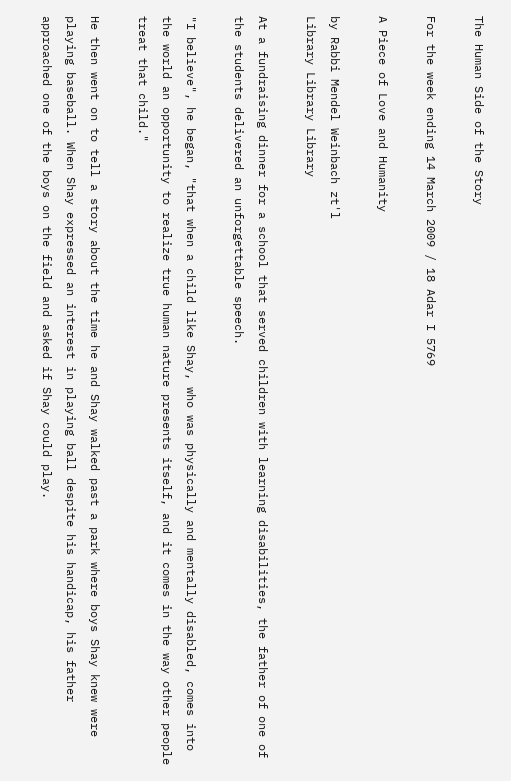The Human Side of the Story

For the week ending 14 March 2009 / 18 Adar I 5769

A Piece of Love and Humanity

by Rabbi Mendel Weinbach zt'l
Library Library Library

At a fundraising dinner for a school that served children with learning disabilities, the father of one of the students delivered an unforgettable speech.

"I believe", he began, "that when a child like Shay, who was physically and mentally disabled, comes into the world an opportunity to realize true human nature presents itself, and it comes in the way other people treat that child."

He then went on to tell a story about the time he and Shay walked past a park where boys Shay knew were playing baseball. When Shay expressed an interest in playing ball despite his handicap, his father approached one of the boys on the field and asked if Shay could play.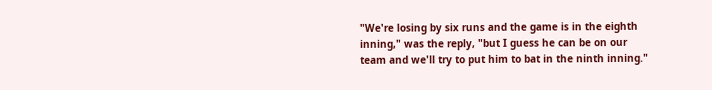"We're losing by six runs and the game is in the eighth inning," was the reply, "but I guess he can be on our team and we'll try to put him to bat in the ninth inning."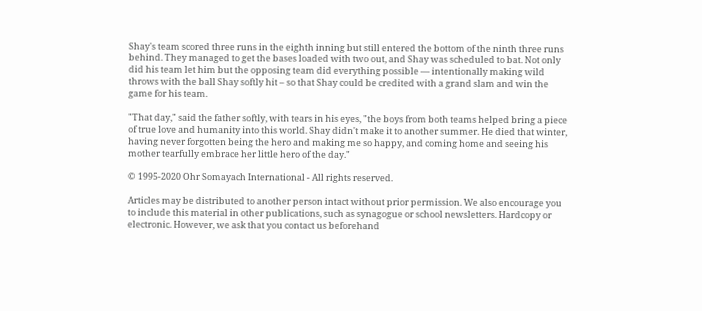Shay's team scored three runs in the eighth inning but still entered the bottom of the ninth three runs behind. They managed to get the bases loaded with two out, and Shay was scheduled to bat. Not only did his team let him but the opposing team did everything possible — intentionally making wild throws with the ball Shay softly hit – so that Shay could be credited with a grand slam and win the game for his team.

"That day," said the father softly, with tears in his eyes, "the boys from both teams helped bring a piece of true love and humanity into this world. Shay didn't make it to another summer. He died that winter, having never forgotten being the hero and making me so happy, and coming home and seeing his mother tearfully embrace her little hero of the day."

© 1995-2020 Ohr Somayach International - All rights reserved.

Articles may be distributed to another person intact without prior permission. We also encourage you to include this material in other publications, such as synagogue or school newsletters. Hardcopy or electronic. However, we ask that you contact us beforehand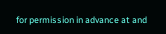for permission in advance at and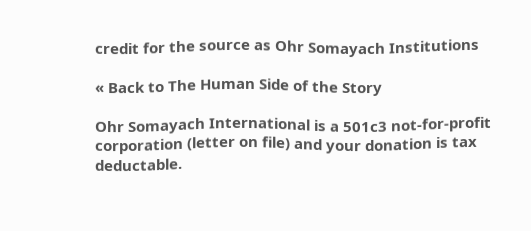credit for the source as Ohr Somayach Institutions

« Back to The Human Side of the Story

Ohr Somayach International is a 501c3 not-for-profit corporation (letter on file) and your donation is tax deductable.